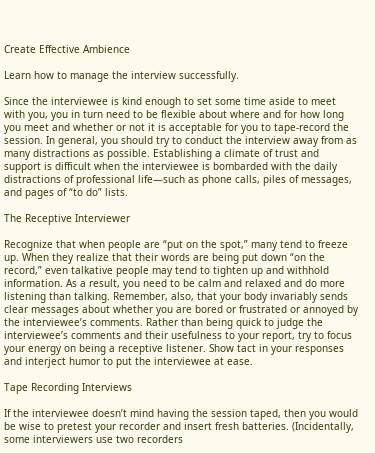Create Effective Ambience

Learn how to manage the interview successfully.

Since the interviewee is kind enough to set some time aside to meet with you, you in turn need to be flexible about where and for how long you meet and whether or not it is acceptable for you to tape-record the session. In general, you should try to conduct the interview away from as many distractions as possible. Establishing a climate of trust and support is difficult when the interviewee is bombarded with the daily distractions of professional life—such as phone calls, piles of messages, and pages of “to do” lists.

The Receptive Interviewer

Recognize that when people are “put on the spot,” many tend to freeze up. When they realize that their words are being put down “on the record,” even talkative people may tend to tighten up and withhold information. As a result, you need to be calm and relaxed and do more listening than talking. Remember, also, that your body invariably sends clear messages about whether you are bored or frustrated or annoyed by the interviewee’s comments. Rather than being quick to judge the interviewee’s comments and their usefulness to your report, try to focus your energy on being a receptive listener. Show tact in your responses and interject humor to put the interviewee at ease.

Tape Recording Interviews

If the interviewee doesn’t mind having the session taped, then you would be wise to pretest your recorder and insert fresh batteries. (Incidentally, some interviewers use two recorders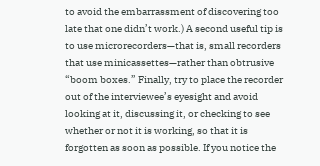to avoid the embarrassment of discovering too late that one didn’t work.) A second useful tip is to use microrecorders—that is, small recorders that use minicassettes—rather than obtrusive “boom boxes.” Finally, try to place the recorder out of the interviewee’s eyesight and avoid looking at it, discussing it, or checking to see whether or not it is working, so that it is forgotten as soon as possible. If you notice the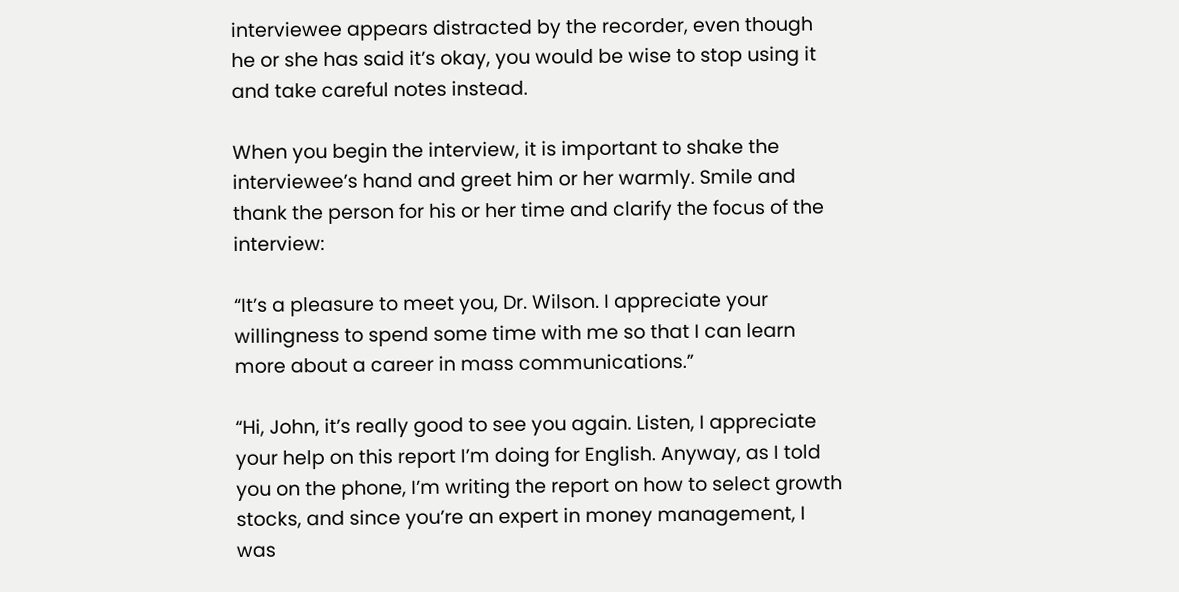interviewee appears distracted by the recorder, even though he or she has said it’s okay, you would be wise to stop using it and take careful notes instead.

When you begin the interview, it is important to shake the interviewee’s hand and greet him or her warmly. Smile and thank the person for his or her time and clarify the focus of the interview:

“It’s a pleasure to meet you, Dr. Wilson. I appreciate your willingness to spend some time with me so that I can learn more about a career in mass communications.”

“Hi, John, it’s really good to see you again. Listen, I appreciate your help on this report I’m doing for English. Anyway, as I told you on the phone, I’m writing the report on how to select growth stocks, and since you’re an expert in money management, I was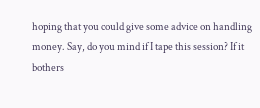hoping that you could give some advice on handling money. Say, do you mind if I tape this session? If it bothers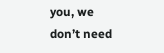you, we don’t need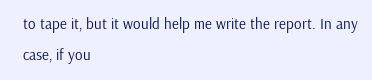to tape it, but it would help me write the report. In any case, if you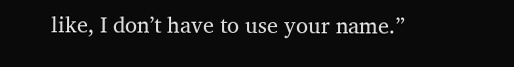like, I don’t have to use your name.”